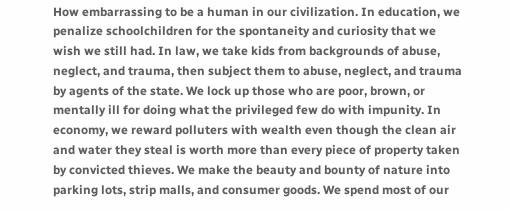How embarrassing to be a human in our civilization. In education, we penalize schoolchildren for the spontaneity and curiosity that we wish we still had. In law, we take kids from backgrounds of abuse, neglect, and trauma, then subject them to abuse, neglect, and trauma by agents of the state. We lock up those who are poor, brown, or mentally ill for doing what the privileged few do with impunity. In economy, we reward polluters with wealth even though the clean air and water they steal is worth more than every piece of property taken by convicted thieves. We make the beauty and bounty of nature into parking lots, strip malls, and consumer goods. We spend most of our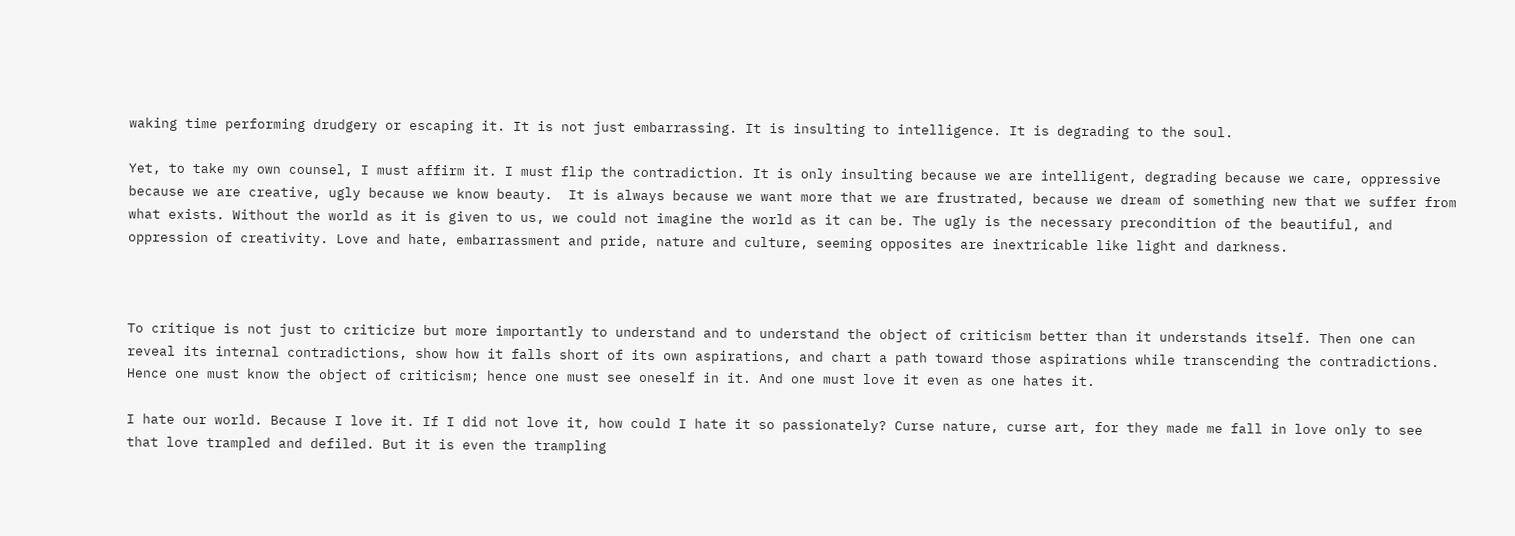waking time performing drudgery or escaping it. It is not just embarrassing. It is insulting to intelligence. It is degrading to the soul.

Yet, to take my own counsel, I must affirm it. I must flip the contradiction. It is only insulting because we are intelligent, degrading because we care, oppressive because we are creative, ugly because we know beauty.  It is always because we want more that we are frustrated, because we dream of something new that we suffer from what exists. Without the world as it is given to us, we could not imagine the world as it can be. The ugly is the necessary precondition of the beautiful, and oppression of creativity. Love and hate, embarrassment and pride, nature and culture, seeming opposites are inextricable like light and darkness.



To critique is not just to criticize but more importantly to understand and to understand the object of criticism better than it understands itself. Then one can reveal its internal contradictions, show how it falls short of its own aspirations, and chart a path toward those aspirations while transcending the contradictions. Hence one must know the object of criticism; hence one must see oneself in it. And one must love it even as one hates it.

I hate our world. Because I love it. If I did not love it, how could I hate it so passionately? Curse nature, curse art, for they made me fall in love only to see that love trampled and defiled. But it is even the trampling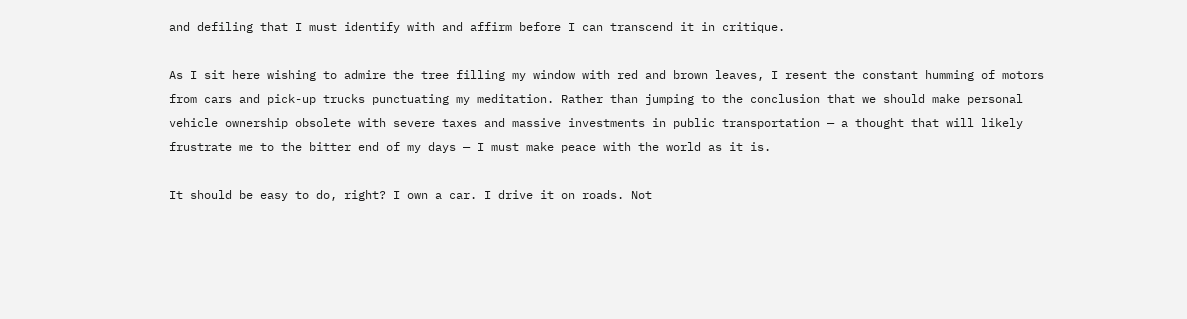and defiling that I must identify with and affirm before I can transcend it in critique.

As I sit here wishing to admire the tree filling my window with red and brown leaves, I resent the constant humming of motors from cars and pick-up trucks punctuating my meditation. Rather than jumping to the conclusion that we should make personal vehicle ownership obsolete with severe taxes and massive investments in public transportation — a thought that will likely frustrate me to the bitter end of my days — I must make peace with the world as it is.

It should be easy to do, right? I own a car. I drive it on roads. Not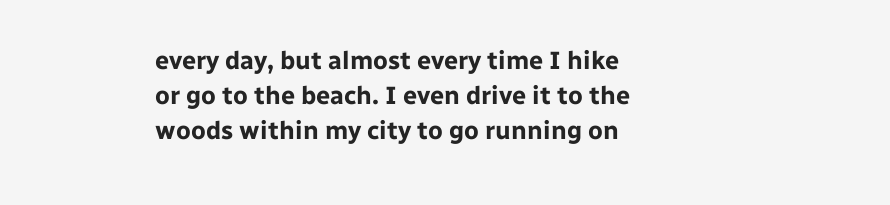every day, but almost every time I hike or go to the beach. I even drive it to the woods within my city to go running on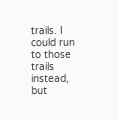trails. I could run to those trails instead, but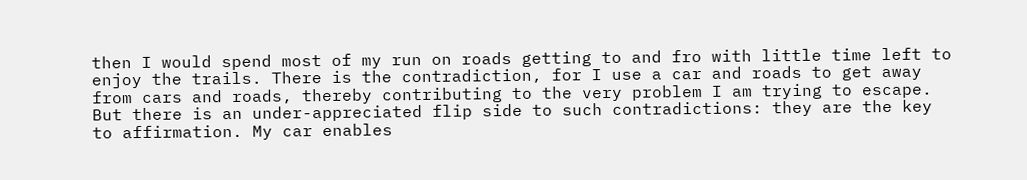then I would spend most of my run on roads getting to and fro with little time left to enjoy the trails. There is the contradiction, for I use a car and roads to get away from cars and roads, thereby contributing to the very problem I am trying to escape. But there is an under-appreciated flip side to such contradictions: they are the key to affirmation. My car enables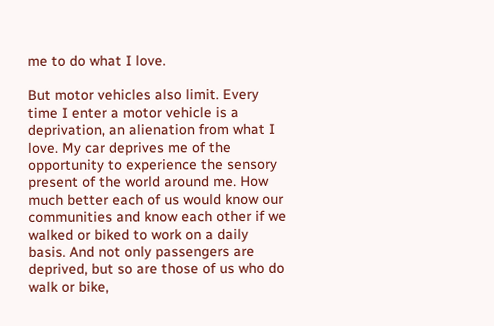me to do what I love.

But motor vehicles also limit. Every time I enter a motor vehicle is a deprivation, an alienation from what I love. My car deprives me of the opportunity to experience the sensory present of the world around me. How much better each of us would know our communities and know each other if we walked or biked to work on a daily basis. And not only passengers are deprived, but so are those of us who do walk or bike,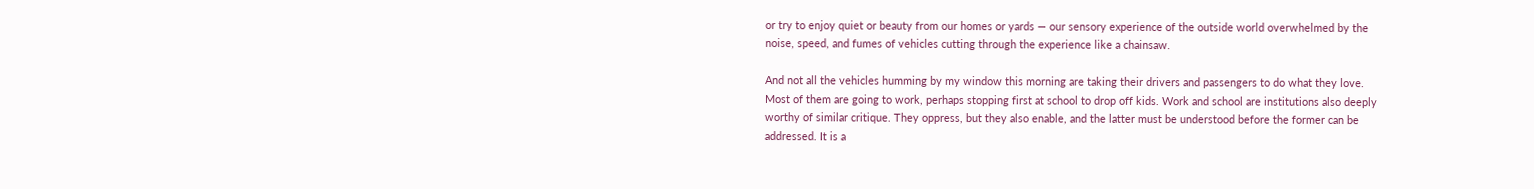or try to enjoy quiet or beauty from our homes or yards — our sensory experience of the outside world overwhelmed by the noise, speed, and fumes of vehicles cutting through the experience like a chainsaw.

And not all the vehicles humming by my window this morning are taking their drivers and passengers to do what they love. Most of them are going to work, perhaps stopping first at school to drop off kids. Work and school are institutions also deeply worthy of similar critique. They oppress, but they also enable, and the latter must be understood before the former can be addressed. It is a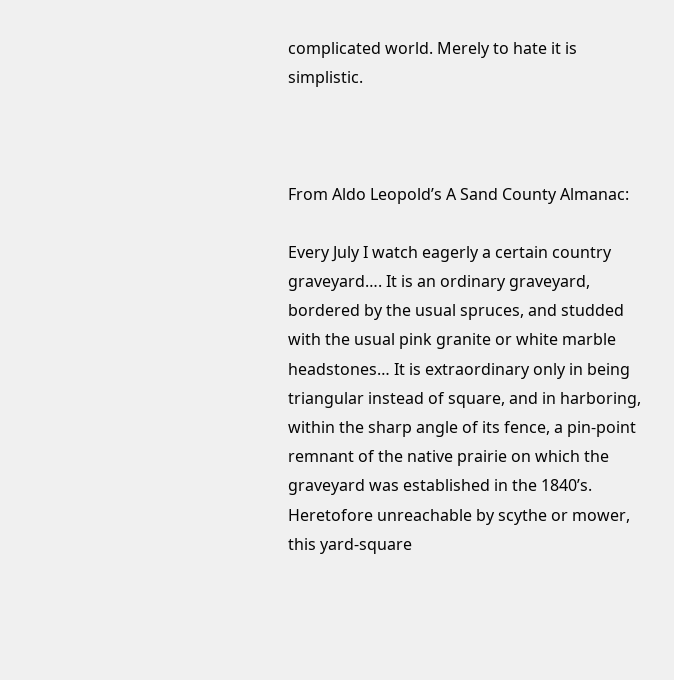complicated world. Merely to hate it is simplistic.



From Aldo Leopold’s A Sand County Almanac:

Every July I watch eagerly a certain country graveyard…. It is an ordinary graveyard, bordered by the usual spruces, and studded with the usual pink granite or white marble headstones… It is extraordinary only in being triangular instead of square, and in harboring, within the sharp angle of its fence, a pin-point remnant of the native prairie on which the graveyard was established in the 1840’s. Heretofore unreachable by scythe or mower, this yard-square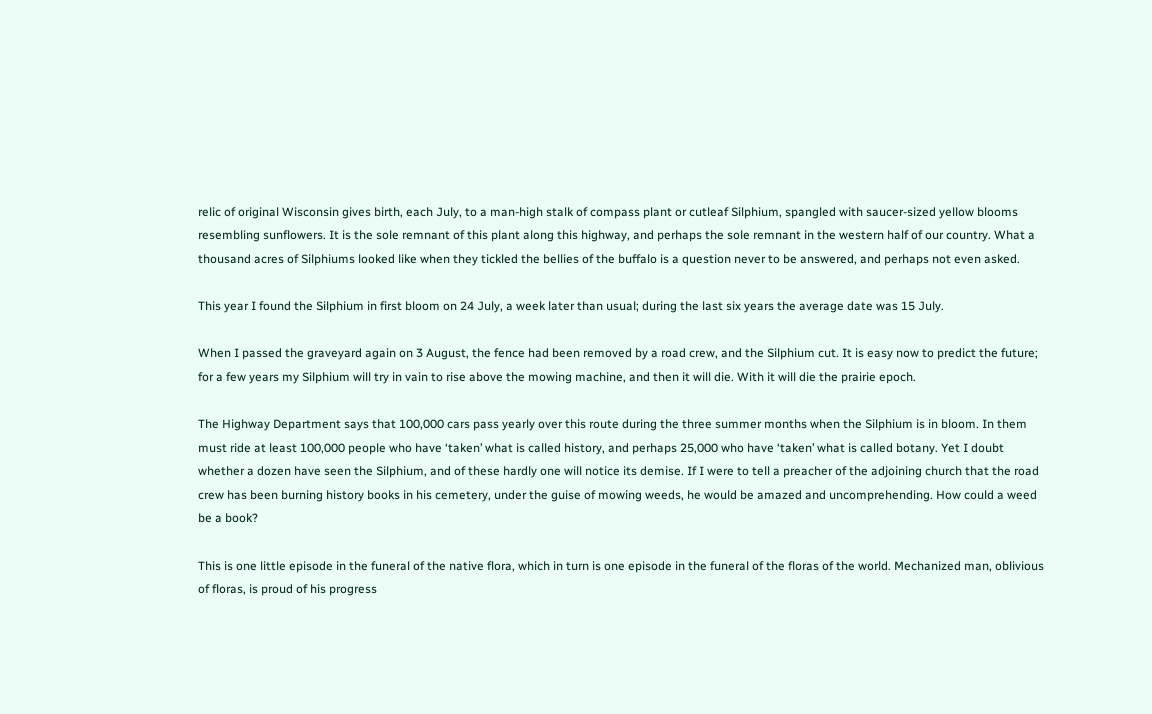relic of original Wisconsin gives birth, each July, to a man-high stalk of compass plant or cutleaf Silphium, spangled with saucer-sized yellow blooms resembling sunflowers. It is the sole remnant of this plant along this highway, and perhaps the sole remnant in the western half of our country. What a thousand acres of Silphiums looked like when they tickled the bellies of the buffalo is a question never to be answered, and perhaps not even asked.

This year I found the Silphium in first bloom on 24 July, a week later than usual; during the last six years the average date was 15 July.

When I passed the graveyard again on 3 August, the fence had been removed by a road crew, and the Silphium cut. It is easy now to predict the future; for a few years my Silphium will try in vain to rise above the mowing machine, and then it will die. With it will die the prairie epoch.

The Highway Department says that 100,000 cars pass yearly over this route during the three summer months when the Silphium is in bloom. In them must ride at least 100,000 people who have ‘taken’ what is called history, and perhaps 25,000 who have ‘taken’ what is called botany. Yet I doubt whether a dozen have seen the Silphium, and of these hardly one will notice its demise. If I were to tell a preacher of the adjoining church that the road crew has been burning history books in his cemetery, under the guise of mowing weeds, he would be amazed and uncomprehending. How could a weed be a book?

This is one little episode in the funeral of the native flora, which in turn is one episode in the funeral of the floras of the world. Mechanized man, oblivious of floras, is proud of his progress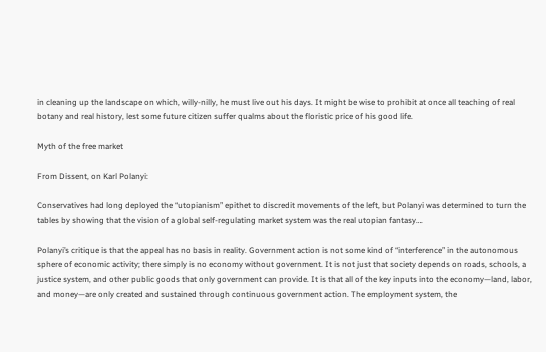in cleaning up the landscape on which, willy-nilly, he must live out his days. It might be wise to prohibit at once all teaching of real botany and real history, lest some future citizen suffer qualms about the floristic price of his good life.

Myth of the free market

From Dissent, on Karl Polanyi:

Conservatives had long deployed the “utopianism” epithet to discredit movements of the left, but Polanyi was determined to turn the tables by showing that the vision of a global self-regulating market system was the real utopian fantasy….

Polanyi’s critique is that the appeal has no basis in reality. Government action is not some kind of “interference” in the autonomous sphere of economic activity; there simply is no economy without government. It is not just that society depends on roads, schools, a justice system, and other public goods that only government can provide. It is that all of the key inputs into the economy—land, labor, and money—are only created and sustained through continuous government action. The employment system, the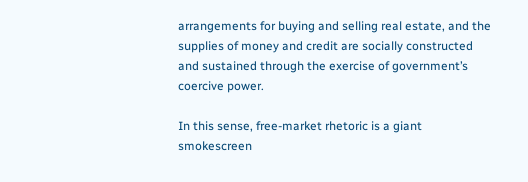arrangements for buying and selling real estate, and the supplies of money and credit are socially constructed and sustained through the exercise of government’s coercive power.

In this sense, free-market rhetoric is a giant smokescreen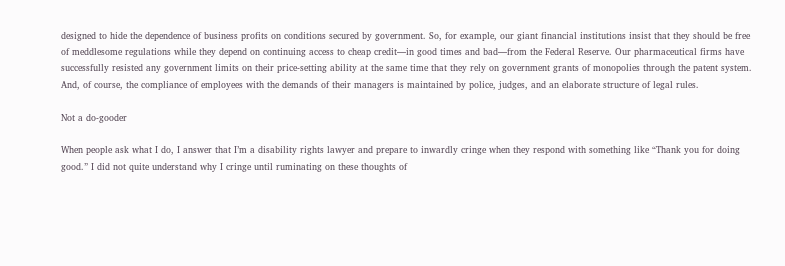designed to hide the dependence of business profits on conditions secured by government. So, for example, our giant financial institutions insist that they should be free of meddlesome regulations while they depend on continuing access to cheap credit—in good times and bad—from the Federal Reserve. Our pharmaceutical firms have successfully resisted any government limits on their price-setting ability at the same time that they rely on government grants of monopolies through the patent system. And, of course, the compliance of employees with the demands of their managers is maintained by police, judges, and an elaborate structure of legal rules.

Not a do-gooder

When people ask what I do, I answer that I’m a disability rights lawyer and prepare to inwardly cringe when they respond with something like “Thank you for doing good.” I did not quite understand why I cringe until ruminating on these thoughts of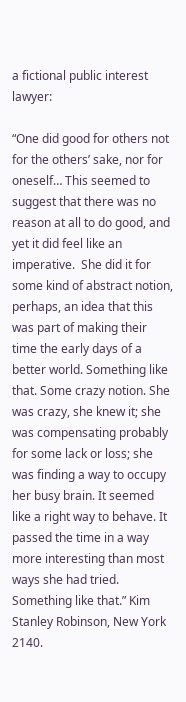a fictional public interest lawyer:

“One did good for others not for the others’ sake, nor for oneself… This seemed to suggest that there was no reason at all to do good, and yet it did feel like an imperative.  She did it for some kind of abstract notion, perhaps, an idea that this was part of making their time the early days of a better world. Something like that. Some crazy notion. She was crazy, she knew it; she was compensating probably for some lack or loss; she was finding a way to occupy her busy brain. It seemed like a right way to behave. It passed the time in a way more interesting than most ways she had tried. Something like that.” Kim Stanley Robinson, New York 2140.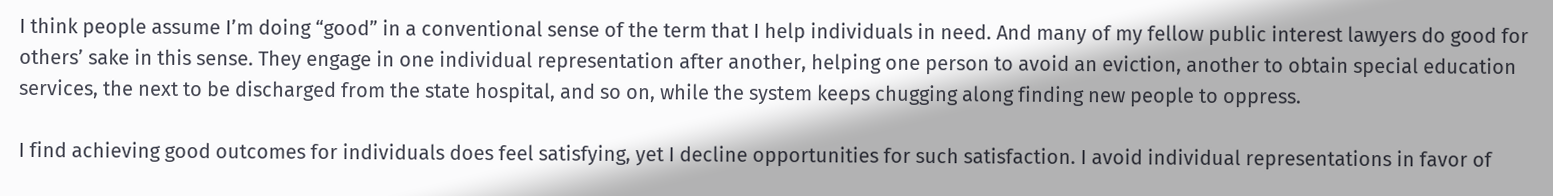I think people assume I’m doing “good” in a conventional sense of the term that I help individuals in need. And many of my fellow public interest lawyers do good for others’ sake in this sense. They engage in one individual representation after another, helping one person to avoid an eviction, another to obtain special education services, the next to be discharged from the state hospital, and so on, while the system keeps chugging along finding new people to oppress.

I find achieving good outcomes for individuals does feel satisfying, yet I decline opportunities for such satisfaction. I avoid individual representations in favor of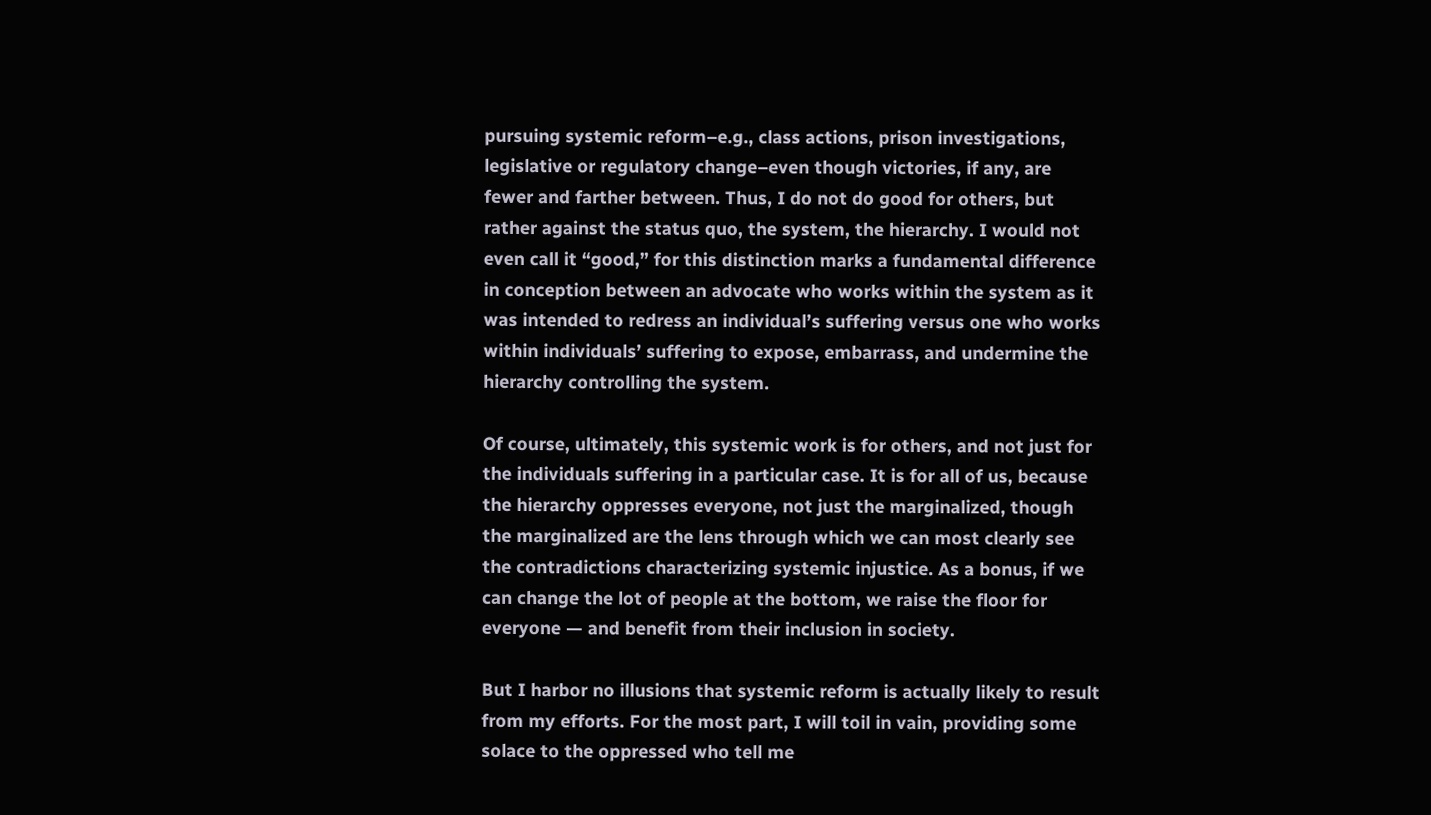pursuing systemic reform–e.g., class actions, prison investigations, legislative or regulatory change–even though victories, if any, are fewer and farther between. Thus, I do not do good for others, but rather against the status quo, the system, the hierarchy. I would not even call it “good,” for this distinction marks a fundamental difference in conception between an advocate who works within the system as it was intended to redress an individual’s suffering versus one who works within individuals’ suffering to expose, embarrass, and undermine the hierarchy controlling the system.

Of course, ultimately, this systemic work is for others, and not just for the individuals suffering in a particular case. It is for all of us, because the hierarchy oppresses everyone, not just the marginalized, though the marginalized are the lens through which we can most clearly see the contradictions characterizing systemic injustice. As a bonus, if we can change the lot of people at the bottom, we raise the floor for everyone — and benefit from their inclusion in society.

But I harbor no illusions that systemic reform is actually likely to result from my efforts. For the most part, I will toil in vain, providing some solace to the oppressed who tell me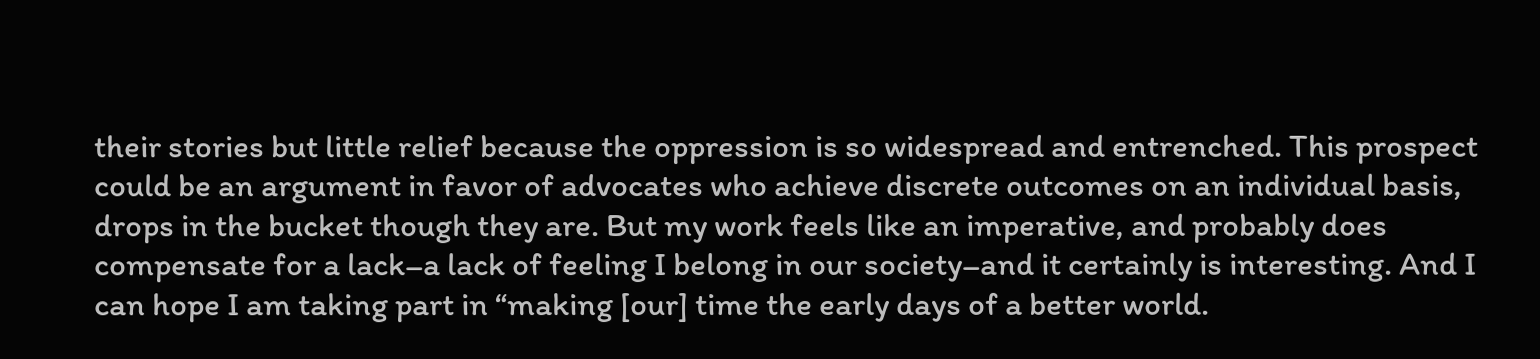their stories but little relief because the oppression is so widespread and entrenched. This prospect could be an argument in favor of advocates who achieve discrete outcomes on an individual basis, drops in the bucket though they are. But my work feels like an imperative, and probably does compensate for a lack–a lack of feeling I belong in our society–and it certainly is interesting. And I can hope I am taking part in “making [our] time the early days of a better world.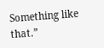Something like that.”